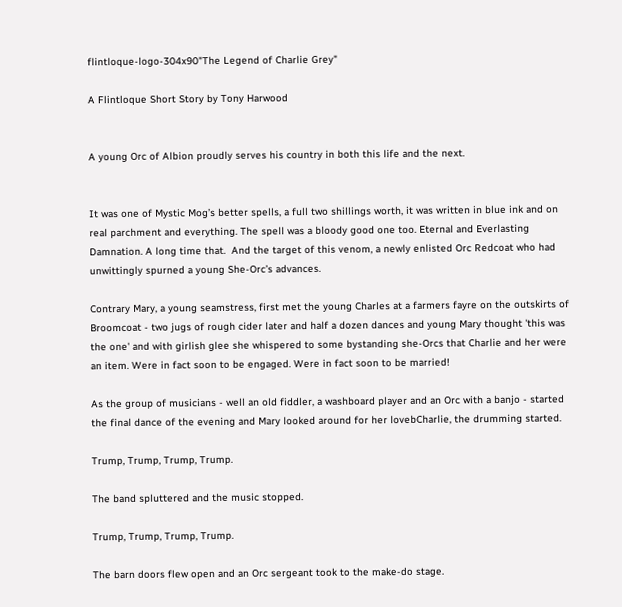flintloque-logo-304x90"The Legend of Charlie Grey"

A Flintloque Short Story by Tony Harwood


A young Orc of Albion proudly serves his country in both this life and the next.


It was one of Mystic Mog’s better spells, a full two shillings worth, it was written in blue ink and on real parchment and everything. The spell was a bloody good one too. Eternal and Everlasting Damnation. A long time that.  And the target of this venom, a newly enlisted Orc Redcoat who had unwittingly spurned a young She-Orc’s advances.

Contrary Mary, a young seamstress, first met the young Charles at a farmers fayre on the outskirts of Broomcoat - two jugs of rough cider later and half a dozen dances and young Mary thought 'this was the one' and with girlish glee she whispered to some bystanding she-Orcs that Charlie and her were an item. Were in fact soon to be engaged. Were in fact soon to be married!

As the group of musicians - well an old fiddler, a washboard player and an Orc with a banjo - started the final dance of the evening and Mary looked around for her lovebCharlie, the drumming started.

Trump, Trump, Trump, Trump.

The band spluttered and the music stopped.

Trump, Trump, Trump, Trump.

The barn doors flew open and an Orc sergeant took to the make-do stage.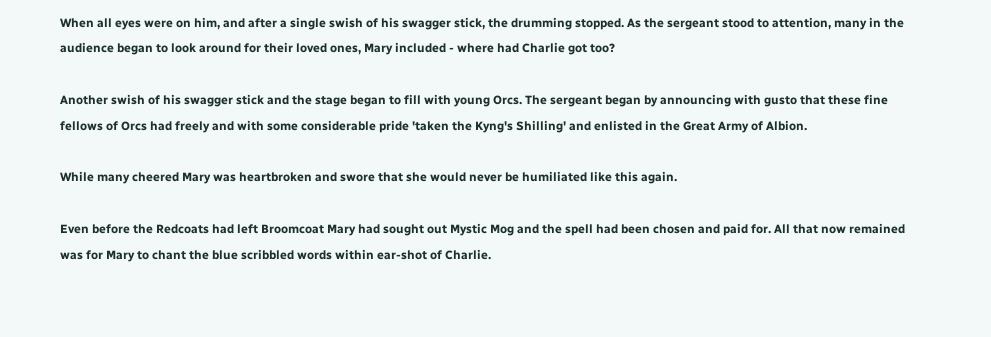When all eyes were on him, and after a single swish of his swagger stick, the drumming stopped. As the sergeant stood to attention, many in the audience began to look around for their loved ones, Mary included - where had Charlie got too?

Another swish of his swagger stick and the stage began to fill with young Orcs. The sergeant began by announcing with gusto that these fine fellows of Orcs had freely and with some considerable pride 'taken the Kyng's Shilling' and enlisted in the Great Army of Albion.

While many cheered Mary was heartbroken and swore that she would never be humiliated like this again.

Even before the Redcoats had left Broomcoat Mary had sought out Mystic Mog and the spell had been chosen and paid for. All that now remained was for Mary to chant the blue scribbled words within ear-shot of Charlie.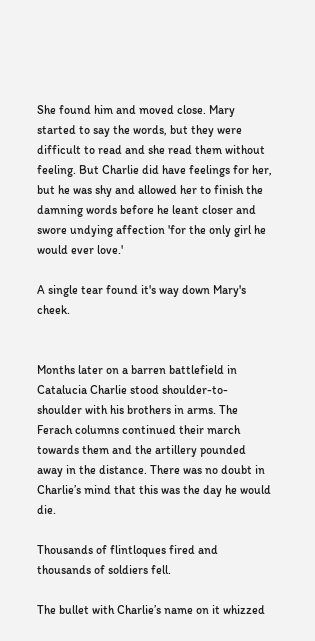She found him and moved close. Mary started to say the words, but they were difficult to read and she read them without feeling. But Charlie did have feelings for her, but he was shy and allowed her to finish the damning words before he leant closer and swore undying affection 'for the only girl he would ever love.'

A single tear found it's way down Mary's cheek.


Months later on a barren battlefield in Catalucia Charlie stood shoulder-to-shoulder with his brothers in arms. The Ferach columns continued their march towards them and the artillery pounded away in the distance. There was no doubt in Charlie’s mind that this was the day he would die.

Thousands of flintloques fired and thousands of soldiers fell.

The bullet with Charlie’s name on it whizzed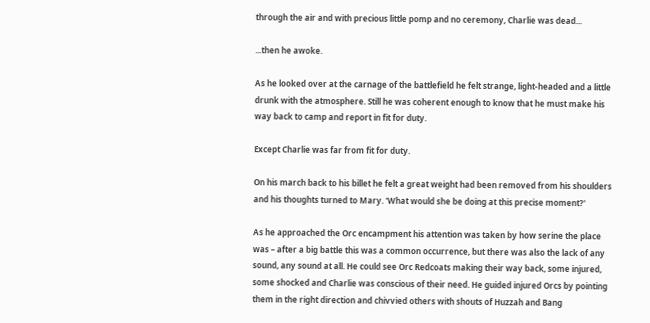through the air and with precious little pomp and no ceremony, Charlie was dead...

...then he awoke.

As he looked over at the carnage of the battlefield he felt strange, light-headed and a little drunk with the atmosphere. Still he was coherent enough to know that he must make his way back to camp and report in fit for duty.

Except Charlie was far from fit for duty.

On his march back to his billet he felt a great weight had been removed from his shoulders and his thoughts turned to Mary. 'What would she be doing at this precise moment?'

As he approached the Orc encampment his attention was taken by how serine the place was – after a big battle this was a common occurrence, but there was also the lack of any sound, any sound at all. He could see Orc Redcoats making their way back, some injured, some shocked and Charlie was conscious of their need. He guided injured Orcs by pointing them in the right direction and chivvied others with shouts of Huzzah and Bang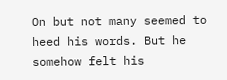On but not many seemed to heed his words. But he somehow felt his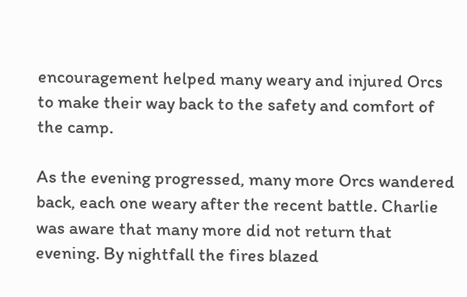encouragement helped many weary and injured Orcs to make their way back to the safety and comfort of the camp.

As the evening progressed, many more Orcs wandered back, each one weary after the recent battle. Charlie was aware that many more did not return that evening. By nightfall the fires blazed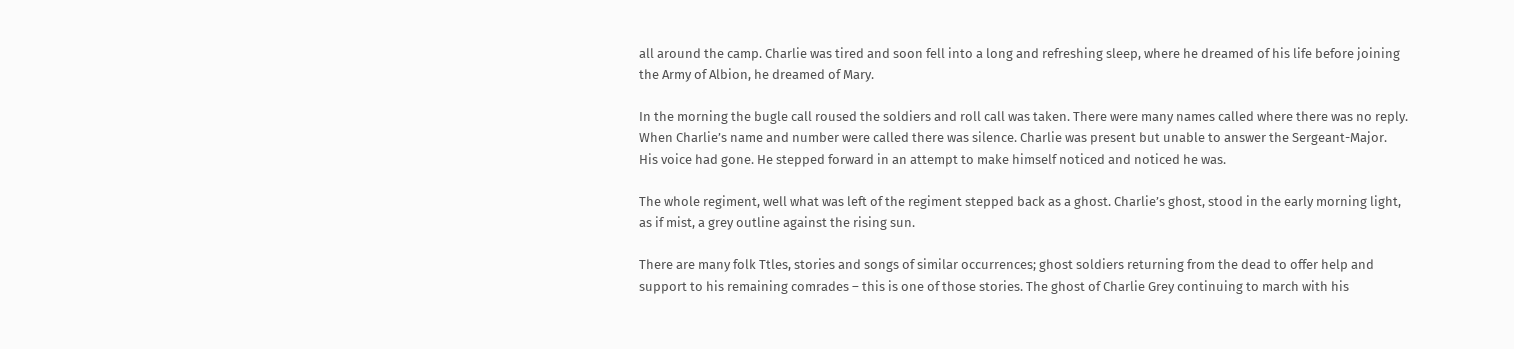all around the camp. Charlie was tired and soon fell into a long and refreshing sleep, where he dreamed of his life before joining the Army of Albion, he dreamed of Mary.

In the morning the bugle call roused the soldiers and roll call was taken. There were many names called where there was no reply. When Charlie’s name and number were called there was silence. Charlie was present but unable to answer the Sergeant-Major. His voice had gone. He stepped forward in an attempt to make himself noticed and noticed he was.

The whole regiment, well what was left of the regiment stepped back as a ghost. Charlie’s ghost, stood in the early morning light, as if mist, a grey outline against the rising sun.

There are many folk Ttles, stories and songs of similar occurrences; ghost soldiers returning from the dead to offer help and support to his remaining comrades – this is one of those stories. The ghost of Charlie Grey continuing to march with his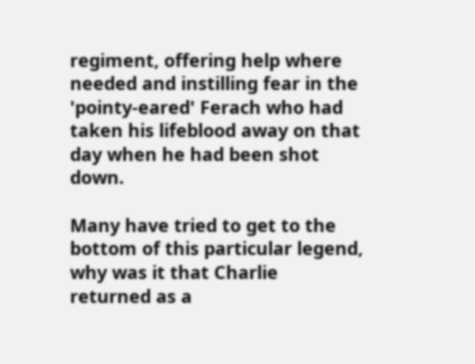regiment, offering help where needed and instilling fear in the 'pointy-eared' Ferach who had taken his lifeblood away on that day when he had been shot down.

Many have tried to get to the bottom of this particular legend, why was it that Charlie returned as a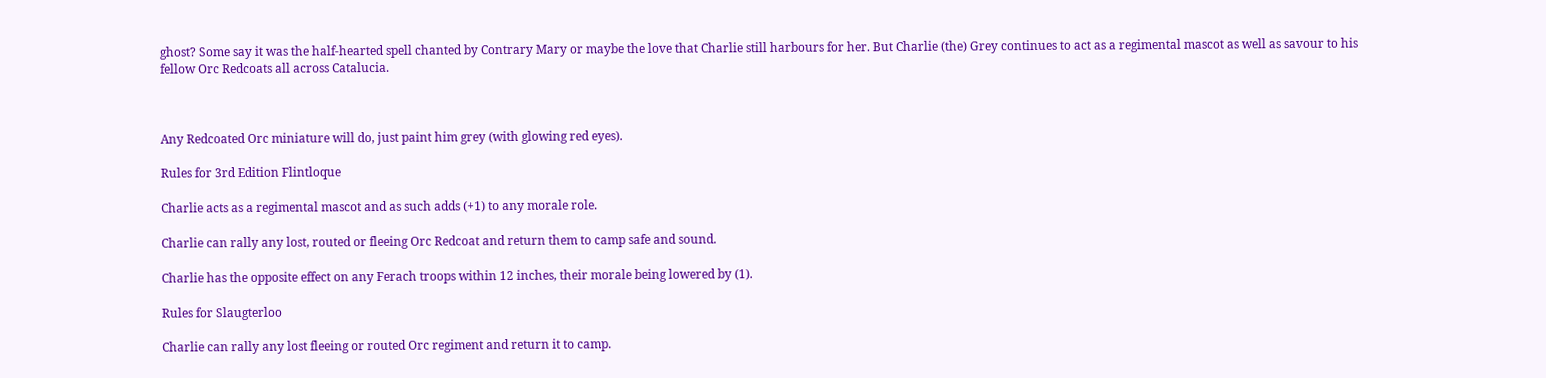ghost? Some say it was the half-hearted spell chanted by Contrary Mary or maybe the love that Charlie still harbours for her. But Charlie (the) Grey continues to act as a regimental mascot as well as savour to his fellow Orc Redcoats all across Catalucia.



Any Redcoated Orc miniature will do, just paint him grey (with glowing red eyes).

Rules for 3rd Edition Flintloque

Charlie acts as a regimental mascot and as such adds (+1) to any morale role.

Charlie can rally any lost, routed or fleeing Orc Redcoat and return them to camp safe and sound.

Charlie has the opposite effect on any Ferach troops within 12 inches, their morale being lowered by (1).

Rules for Slaugterloo

Charlie can rally any lost fleeing or routed Orc regiment and return it to camp.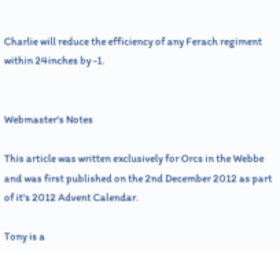Charlie will reduce the efficiency of any Ferach regiment within 24inches by -1.


Webmaster's Notes

This article was written exclusively for Orcs in the Webbe and was first published on the 2nd December 2012 as part of it's 2012 Advent Calendar.

Tony is a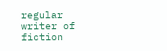regular writer of fiction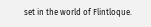set in the world of Flintloque.